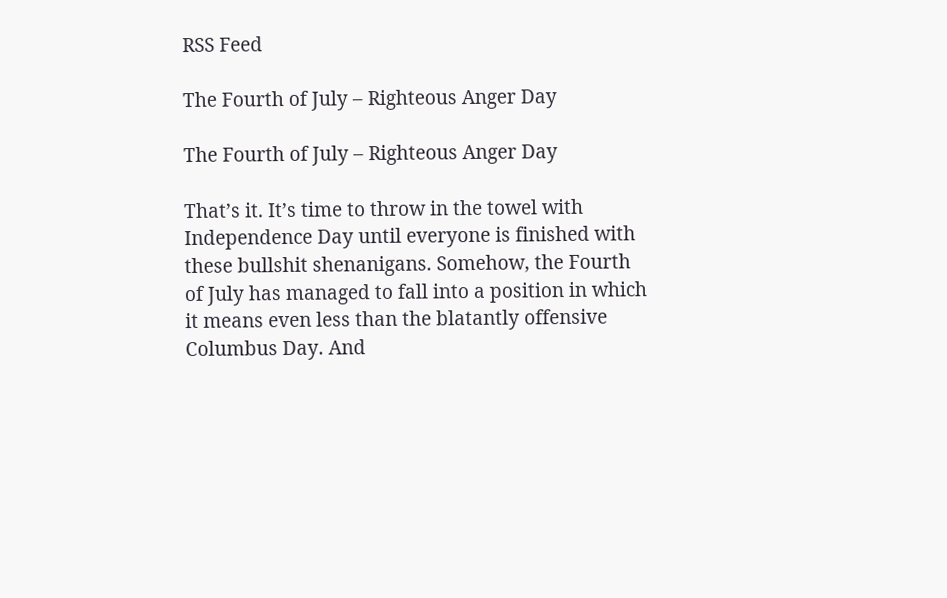RSS Feed

The Fourth of July – Righteous Anger Day

The Fourth of July – Righteous Anger Day

That’s it. It’s time to throw in the towel with Independence Day until everyone is finished with these bullshit shenanigans. Somehow, the Fourth of July has managed to fall into a position in which it means even less than the blatantly offensive Columbus Day. And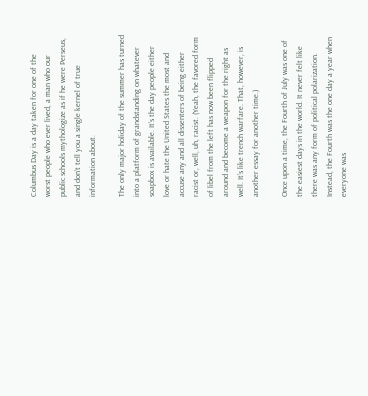Columbus Day is a day taken for one of the worst people who ever lived, a man who our public schools mythologize as if he were Perseus, and don’t tell you a single kernel of true information about.

The only major holiday of the summer has turned into a platform of grandstanding on whatever soapbox is available. It’s the day people either love or hate the United States the most and accuse any and all dissenters of being either racist or, well, uh, racist. (Yeah, the favored form of libel from the left has now been flipped around and become a weapon for the right as well. It’s like trench warfare. That, however, is another essay for another time.)

Once upon a time, the Fourth of July was one of the easiest days in the world. It never felt like there was any form of political polarization. Instead, the Fourth was the one day a year when everyone was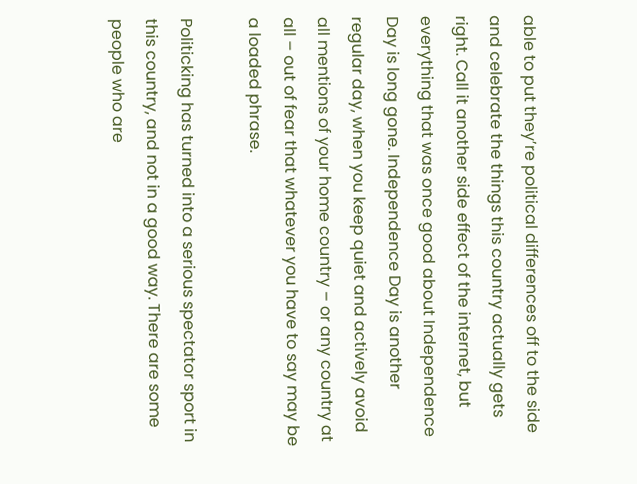able to put they’re political differences off to the side and celebrate the things this country actually gets right. Call it another side effect of the internet, but everything that was once good about Independence Day is long gone. Independence Day is another regular day, when you keep quiet and actively avoid all mentions of your home country – or any country at all – out of fear that whatever you have to say may be a loaded phrase.

Politicking has turned into a serious spectator sport in this country, and not in a good way. There are some people who are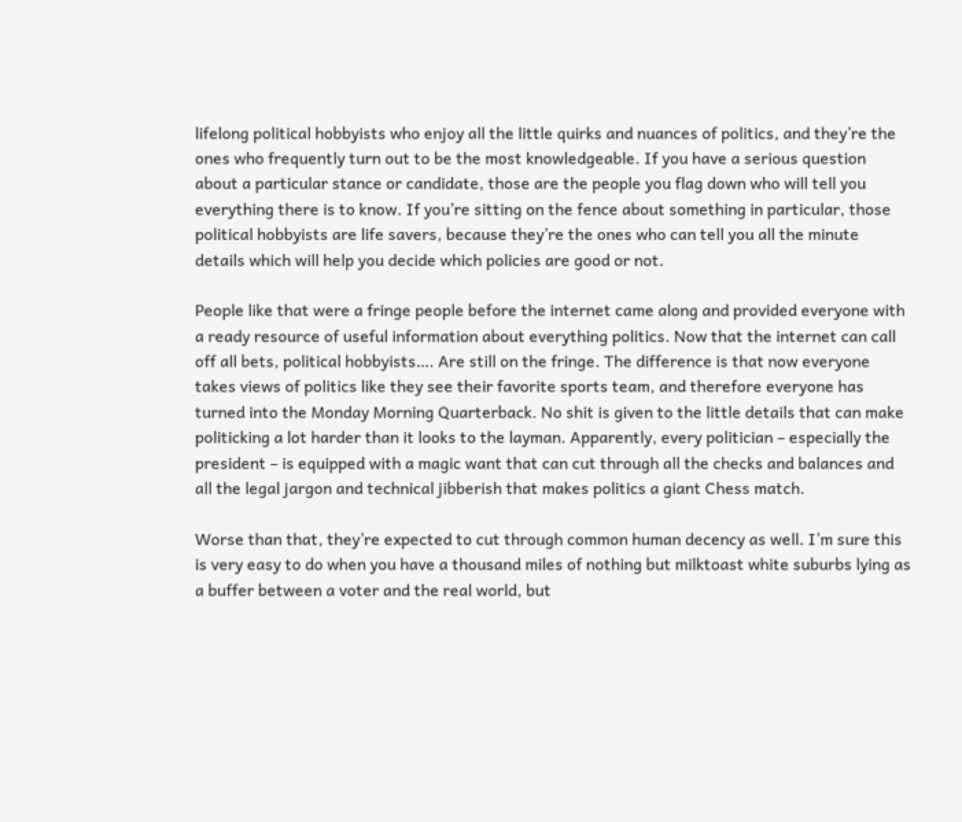lifelong political hobbyists who enjoy all the little quirks and nuances of politics, and they’re the ones who frequently turn out to be the most knowledgeable. If you have a serious question about a particular stance or candidate, those are the people you flag down who will tell you everything there is to know. If you’re sitting on the fence about something in particular, those political hobbyists are life savers, because they’re the ones who can tell you all the minute details which will help you decide which policies are good or not.

People like that were a fringe people before the internet came along and provided everyone with a ready resource of useful information about everything politics. Now that the internet can call off all bets, political hobbyists…. Are still on the fringe. The difference is that now everyone takes views of politics like they see their favorite sports team, and therefore everyone has turned into the Monday Morning Quarterback. No shit is given to the little details that can make politicking a lot harder than it looks to the layman. Apparently, every politician – especially the president – is equipped with a magic want that can cut through all the checks and balances and all the legal jargon and technical jibberish that makes politics a giant Chess match.

Worse than that, they’re expected to cut through common human decency as well. I’m sure this is very easy to do when you have a thousand miles of nothing but milktoast white suburbs lying as a buffer between a voter and the real world, but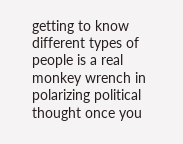getting to know different types of people is a real monkey wrench in polarizing political thought once you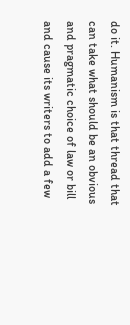do it. Humanism is that thread that can take what should be an obvious and pragmatic choice of law or bill and cause its writers to add a few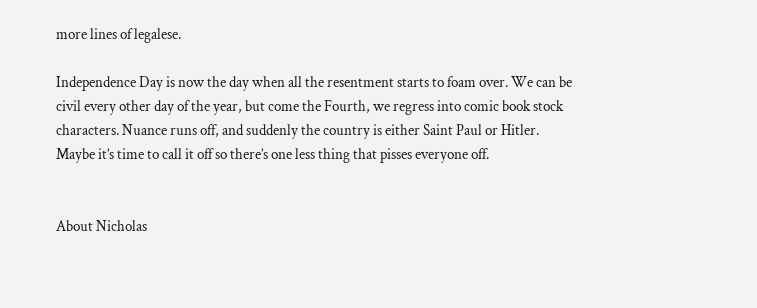more lines of legalese.

Independence Day is now the day when all the resentment starts to foam over. We can be civil every other day of the year, but come the Fourth, we regress into comic book stock characters. Nuance runs off, and suddenly the country is either Saint Paul or Hitler. Maybe it’s time to call it off so there’s one less thing that pisses everyone off.


About Nicholas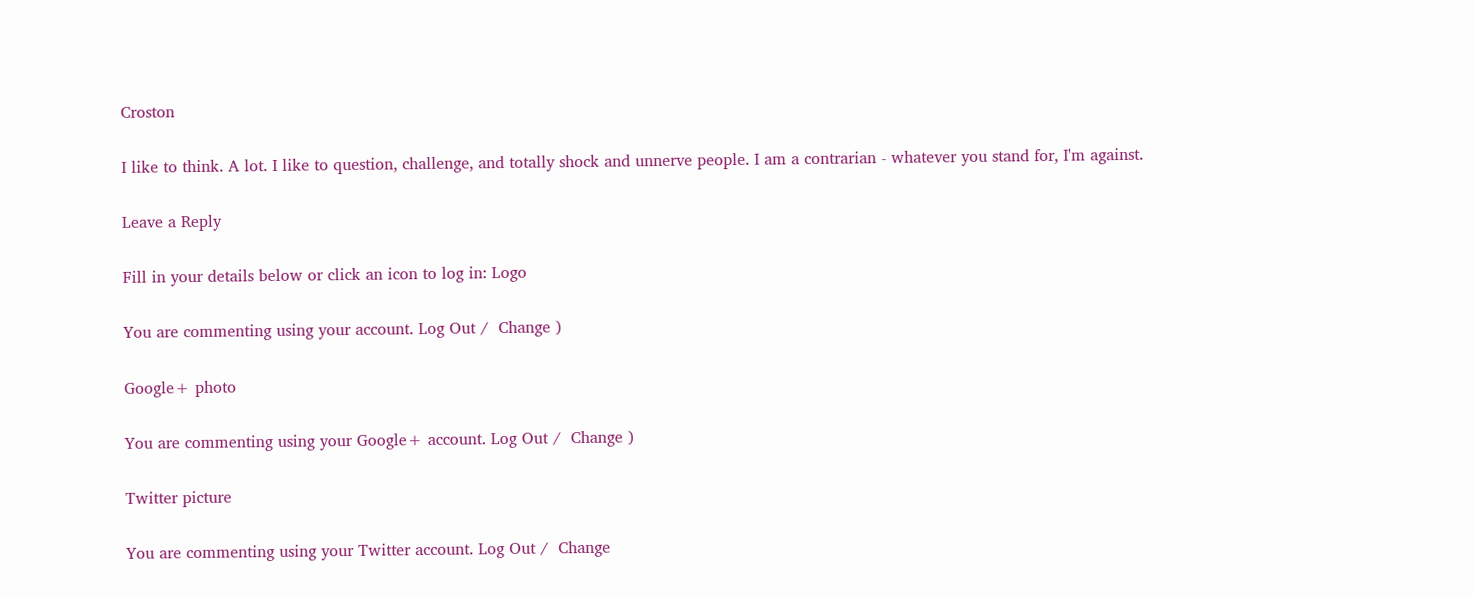Croston

I like to think. A lot. I like to question, challenge, and totally shock and unnerve people. I am a contrarian - whatever you stand for, I'm against.

Leave a Reply

Fill in your details below or click an icon to log in: Logo

You are commenting using your account. Log Out /  Change )

Google+ photo

You are commenting using your Google+ account. Log Out /  Change )

Twitter picture

You are commenting using your Twitter account. Log Out /  Change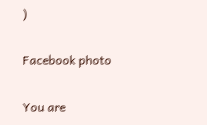)

Facebook photo

You are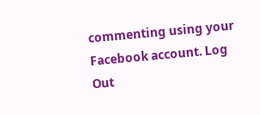commenting using your Facebook account. Log Out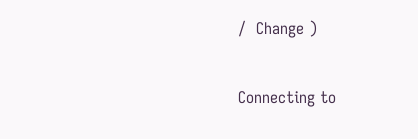/  Change )


Connecting to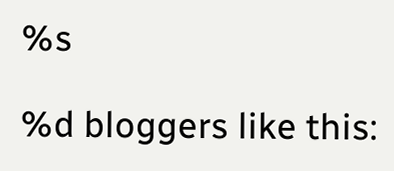%s

%d bloggers like this: